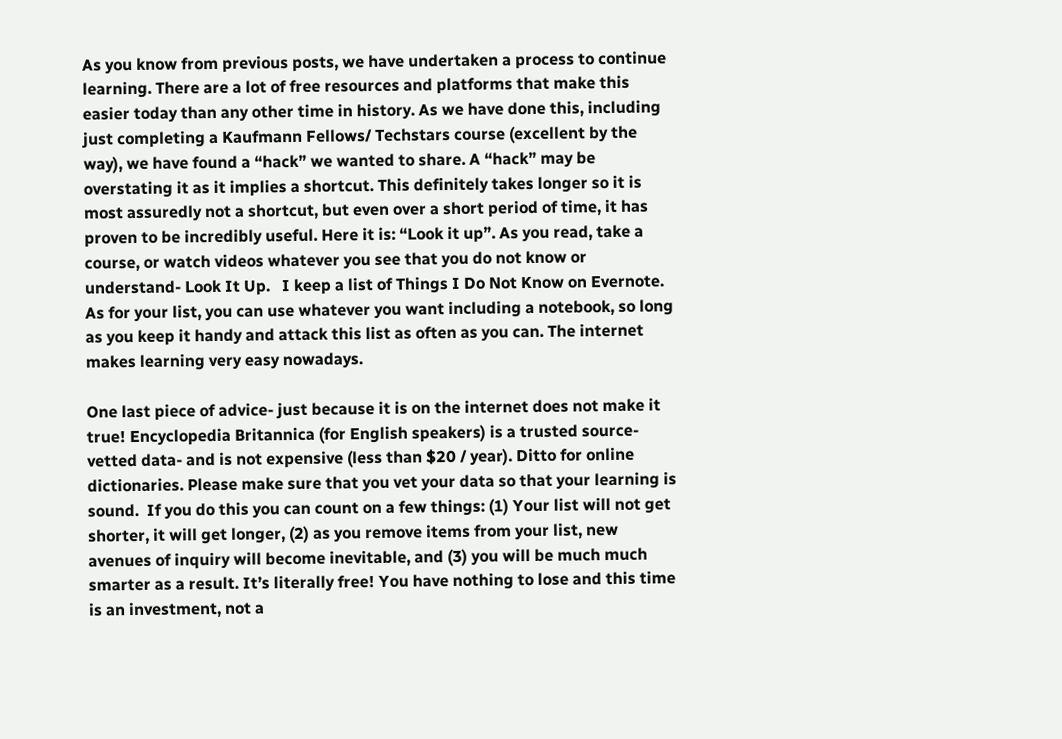As you know from previous posts, we have undertaken a process to continue learning. There are a lot of free resources and platforms that make this easier today than any other time in history. As we have done this, including just completing a Kaufmann Fellows/ Techstars course (excellent by the way), we have found a “hack” we wanted to share. A “hack” may be overstating it as it implies a shortcut. This definitely takes longer so it is most assuredly not a shortcut, but even over a short period of time, it has proven to be incredibly useful. Here it is: “Look it up”. As you read, take a course, or watch videos whatever you see that you do not know or understand- Look It Up.   I keep a list of Things I Do Not Know on Evernote. As for your list, you can use whatever you want including a notebook, so long as you keep it handy and attack this list as often as you can. The internet makes learning very easy nowadays.

One last piece of advice- just because it is on the internet does not make it true! Encyclopedia Britannica (for English speakers) is a trusted source- vetted data- and is not expensive (less than $20 / year). Ditto for online dictionaries. Please make sure that you vet your data so that your learning is sound.  If you do this you can count on a few things: (1) Your list will not get shorter, it will get longer, (2) as you remove items from your list, new avenues of inquiry will become inevitable, and (3) you will be much much smarter as a result. It’s literally free! You have nothing to lose and this time is an investment, not a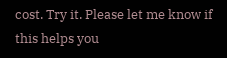cost. Try it. Please let me know if this helps you